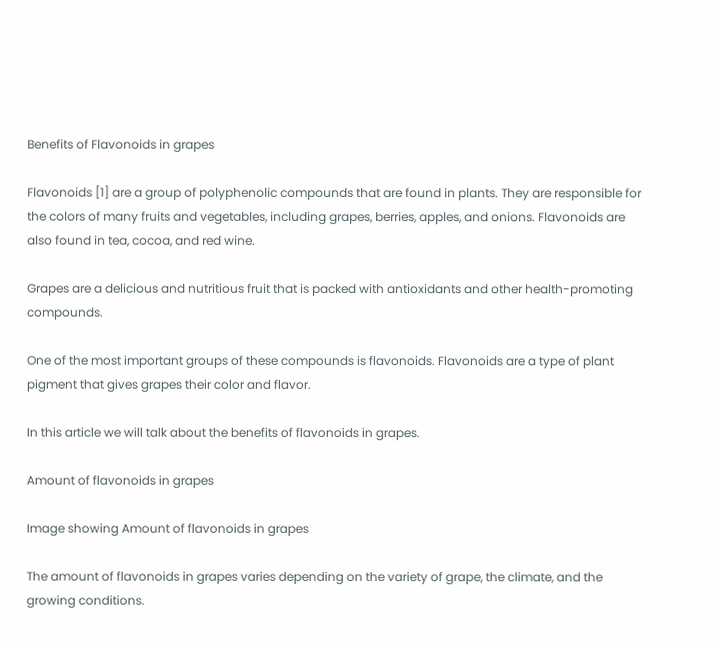Benefits of Flavonoids in grapes

Flavonoids [1] are a group of polyphenolic compounds that are found in plants. They are responsible for the colors of many fruits and vegetables, including grapes, berries, apples, and onions. Flavonoids are also found in tea, cocoa, and red wine.

Grapes are a delicious and nutritious fruit that is packed with antioxidants and other health-promoting compounds.

One of the most important groups of these compounds is flavonoids. Flavonoids are a type of plant pigment that gives grapes their color and flavor.

In this article we will talk about the benefits of flavonoids in grapes.

Amount of flavonoids in grapes

Image showing Amount of flavonoids in grapes

The amount of flavonoids in grapes varies depending on the variety of grape, the climate, and the growing conditions.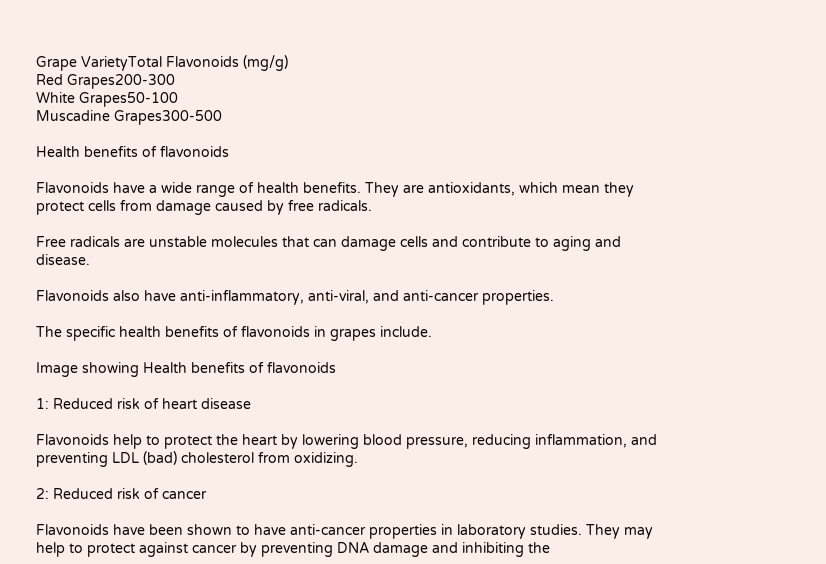Grape VarietyTotal Flavonoids (mg/g)
Red Grapes200-300
White Grapes50-100
Muscadine Grapes300-500

Health benefits of flavonoids

Flavonoids have a wide range of health benefits. They are antioxidants, which mean they protect cells from damage caused by free radicals.

Free radicals are unstable molecules that can damage cells and contribute to aging and disease.

Flavonoids also have anti-inflammatory, anti-viral, and anti-cancer properties.

The specific health benefits of flavonoids in grapes include.

Image showing Health benefits of flavonoids

1: Reduced risk of heart disease

Flavonoids help to protect the heart by lowering blood pressure, reducing inflammation, and preventing LDL (bad) cholesterol from oxidizing.

2: Reduced risk of cancer

Flavonoids have been shown to have anti-cancer properties in laboratory studies. They may help to protect against cancer by preventing DNA damage and inhibiting the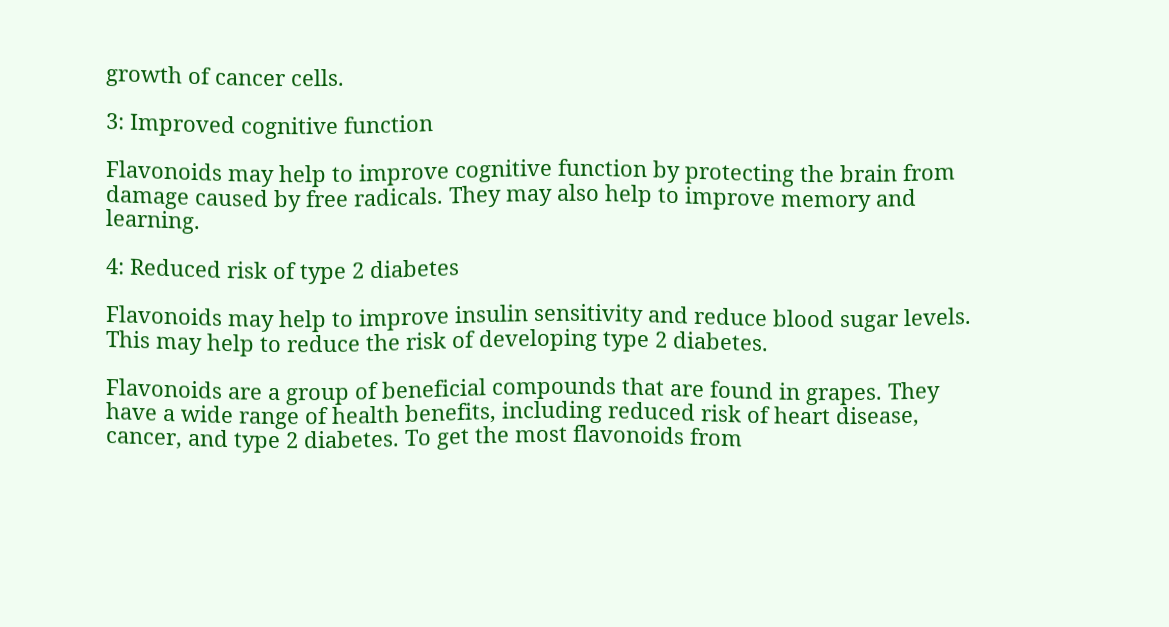growth of cancer cells.

3: Improved cognitive function

Flavonoids may help to improve cognitive function by protecting the brain from damage caused by free radicals. They may also help to improve memory and learning.

4: Reduced risk of type 2 diabetes

Flavonoids may help to improve insulin sensitivity and reduce blood sugar levels. This may help to reduce the risk of developing type 2 diabetes.

Flavonoids are a group of beneficial compounds that are found in grapes. They have a wide range of health benefits, including reduced risk of heart disease, cancer, and type 2 diabetes. To get the most flavonoids from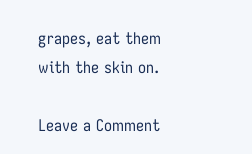grapes, eat them with the skin on.

Leave a Comment